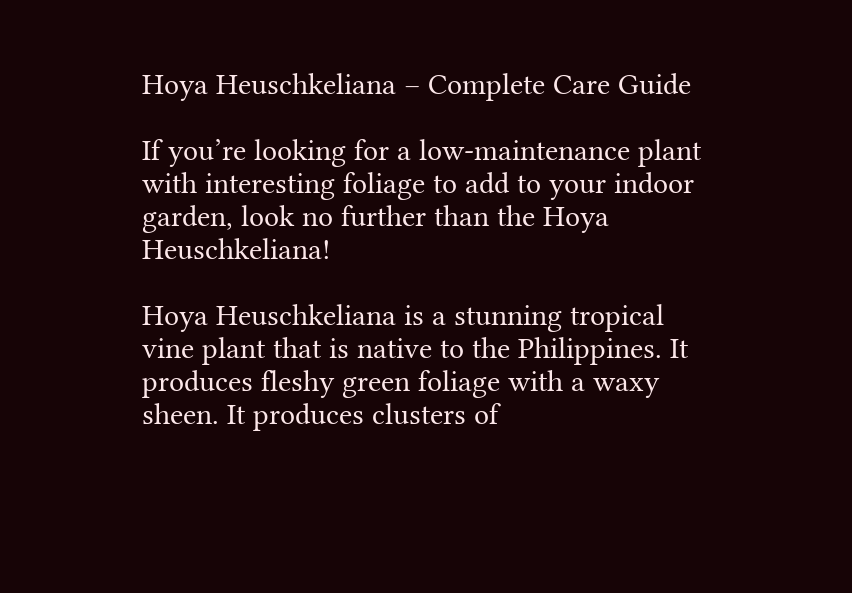Hoya Heuschkeliana – Complete Care Guide

If you’re looking for a low-maintenance plant with interesting foliage to add to your indoor garden, look no further than the Hoya Heuschkeliana!

Hoya Heuschkeliana is a stunning tropical vine plant that is native to the Philippines. It produces fleshy green foliage with a waxy sheen. It produces clusters of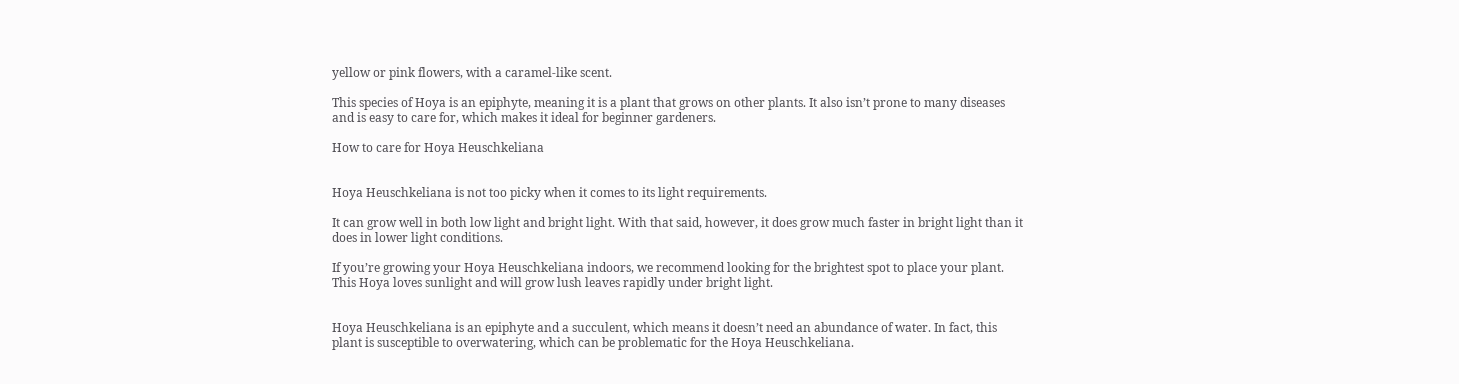yellow or pink flowers, with a caramel-like scent.

This species of Hoya is an epiphyte, meaning it is a plant that grows on other plants. It also isn’t prone to many diseases and is easy to care for, which makes it ideal for beginner gardeners.

How to care for Hoya Heuschkeliana


Hoya Heuschkeliana is not too picky when it comes to its light requirements.

It can grow well in both low light and bright light. With that said, however, it does grow much faster in bright light than it does in lower light conditions.

If you’re growing your Hoya Heuschkeliana indoors, we recommend looking for the brightest spot to place your plant. This Hoya loves sunlight and will grow lush leaves rapidly under bright light.


Hoya Heuschkeliana is an epiphyte and a succulent, which means it doesn’t need an abundance of water. In fact, this plant is susceptible to overwatering, which can be problematic for the Hoya Heuschkeliana.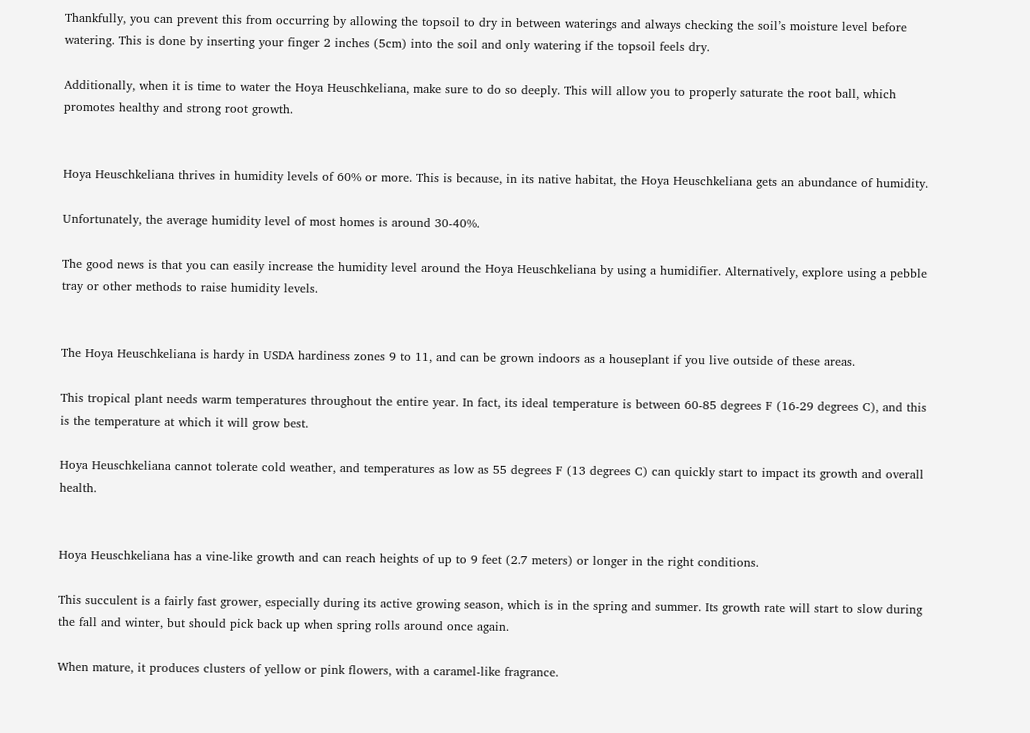Thankfully, you can prevent this from occurring by allowing the topsoil to dry in between waterings and always checking the soil’s moisture level before watering. This is done by inserting your finger 2 inches (5cm) into the soil and only watering if the topsoil feels dry.

Additionally, when it is time to water the Hoya Heuschkeliana, make sure to do so deeply. This will allow you to properly saturate the root ball, which promotes healthy and strong root growth.


Hoya Heuschkeliana thrives in humidity levels of 60% or more. This is because, in its native habitat, the Hoya Heuschkeliana gets an abundance of humidity.

Unfortunately, the average humidity level of most homes is around 30-40%.

The good news is that you can easily increase the humidity level around the Hoya Heuschkeliana by using a humidifier. Alternatively, explore using a pebble tray or other methods to raise humidity levels.


The Hoya Heuschkeliana is hardy in USDA hardiness zones 9 to 11, and can be grown indoors as a houseplant if you live outside of these areas.

This tropical plant needs warm temperatures throughout the entire year. In fact, its ideal temperature is between 60-85 degrees F (16-29 degrees C), and this is the temperature at which it will grow best.

Hoya Heuschkeliana cannot tolerate cold weather, and temperatures as low as 55 degrees F (13 degrees C) can quickly start to impact its growth and overall health.


Hoya Heuschkeliana has a vine-like growth and can reach heights of up to 9 feet (2.7 meters) or longer in the right conditions.

This succulent is a fairly fast grower, especially during its active growing season, which is in the spring and summer. Its growth rate will start to slow during the fall and winter, but should pick back up when spring rolls around once again.

When mature, it produces clusters of yellow or pink flowers, with a caramel-like fragrance.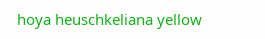hoya heuschkeliana yellow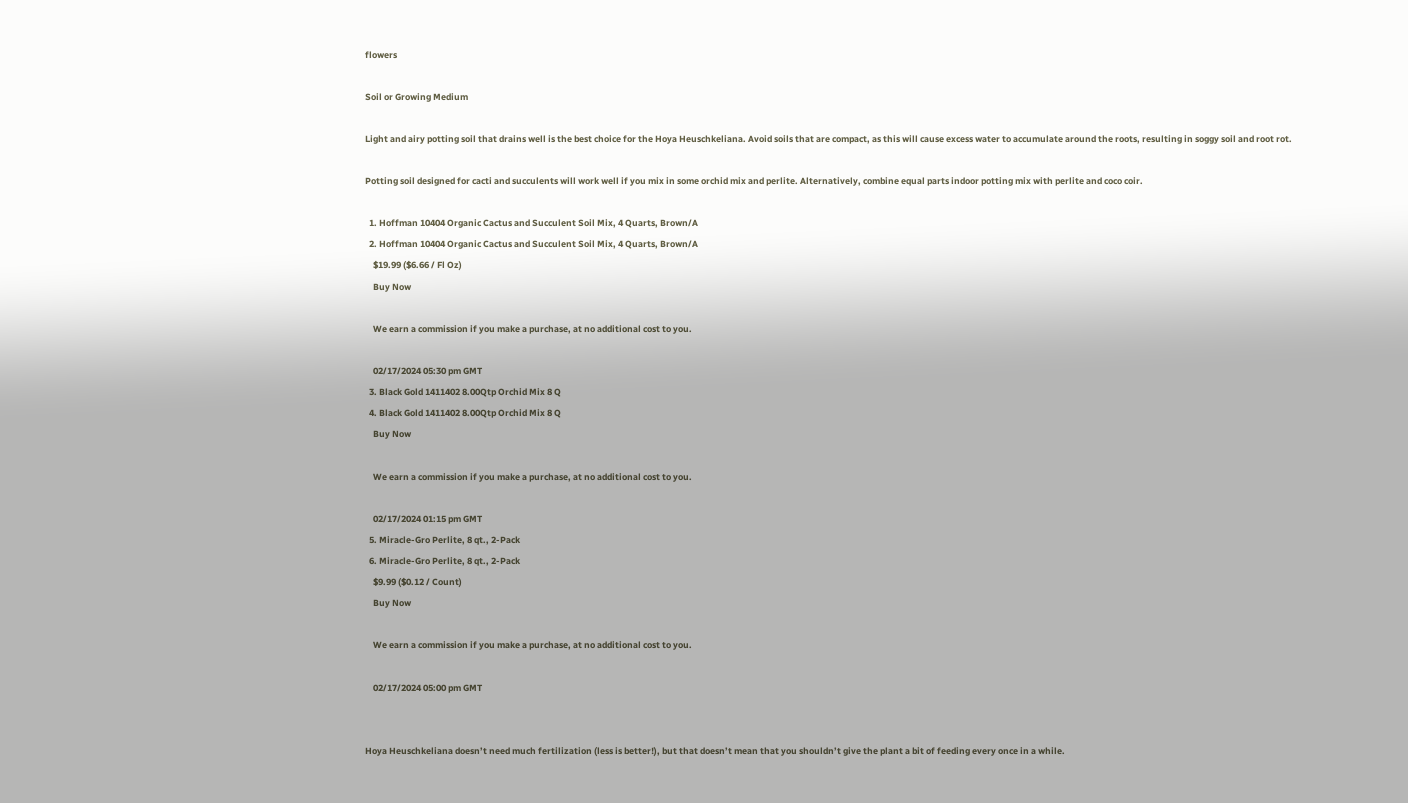flowers

Soil or Growing Medium

Light and airy potting soil that drains well is the best choice for the Hoya Heuschkeliana. Avoid soils that are compact, as this will cause excess water to accumulate around the roots, resulting in soggy soil and root rot.

Potting soil designed for cacti and succulents will work well if you mix in some orchid mix and perlite. Alternatively, combine equal parts indoor potting mix with perlite and coco coir.

  1. Hoffman 10404 Organic Cactus and Succulent Soil Mix, 4 Quarts, Brown/A
  2. Hoffman 10404 Organic Cactus and Succulent Soil Mix, 4 Quarts, Brown/A
    $19.99 ($6.66 / Fl Oz)
    Buy Now

    We earn a commission if you make a purchase, at no additional cost to you.

    02/17/2024 05:30 pm GMT
  3. Black Gold 1411402 8.00Qtp Orchid Mix 8 Q
  4. Black Gold 1411402 8.00Qtp Orchid Mix 8 Q
    Buy Now

    We earn a commission if you make a purchase, at no additional cost to you.

    02/17/2024 01:15 pm GMT
  5. Miracle-Gro Perlite, 8 qt., 2-Pack
  6. Miracle-Gro Perlite, 8 qt., 2-Pack
    $9.99 ($0.12 / Count)
    Buy Now

    We earn a commission if you make a purchase, at no additional cost to you.

    02/17/2024 05:00 pm GMT


Hoya Heuschkeliana doesn’t need much fertilization (less is better!), but that doesn’t mean that you shouldn’t give the plant a bit of feeding every once in a while.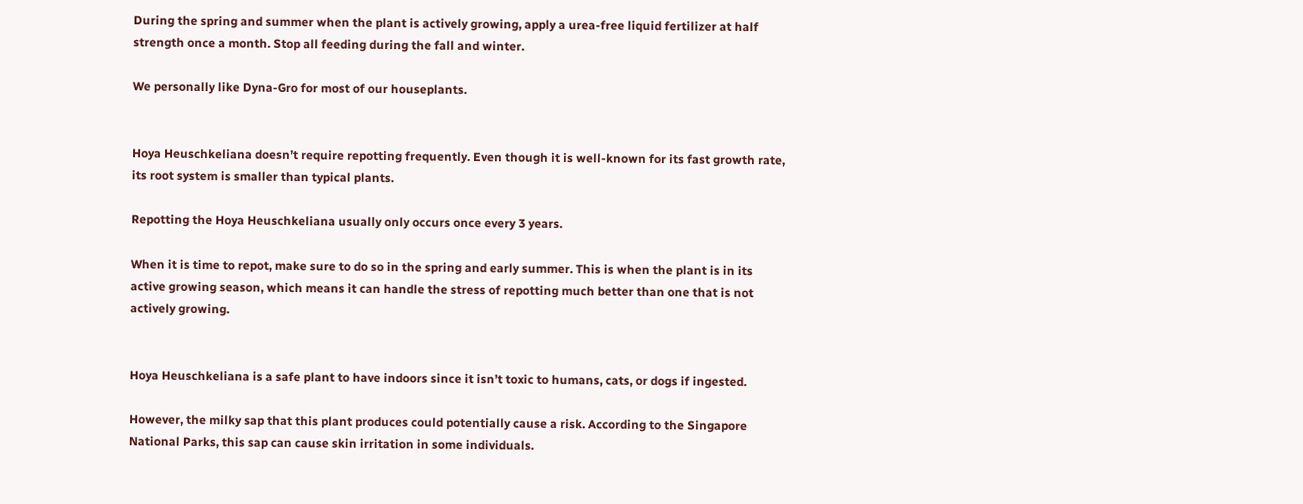During the spring and summer when the plant is actively growing, apply a urea-free liquid fertilizer at half strength once a month. Stop all feeding during the fall and winter.

We personally like Dyna-Gro for most of our houseplants.


Hoya Heuschkeliana doesn’t require repotting frequently. Even though it is well-known for its fast growth rate, its root system is smaller than typical plants.

Repotting the Hoya Heuschkeliana usually only occurs once every 3 years.

When it is time to repot, make sure to do so in the spring and early summer. This is when the plant is in its active growing season, which means it can handle the stress of repotting much better than one that is not actively growing.


Hoya Heuschkeliana is a safe plant to have indoors since it isn’t toxic to humans, cats, or dogs if ingested.

However, the milky sap that this plant produces could potentially cause a risk. According to the Singapore National Parks, this sap can cause skin irritation in some individuals.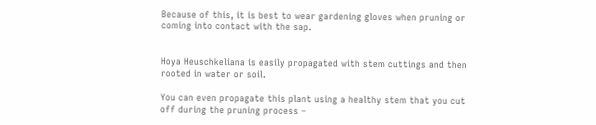Because of this, it is best to wear gardening gloves when pruning or coming into contact with the sap.


Hoya Heuschkeliana is easily propagated with stem cuttings and then rooted in water or soil.

You can even propagate this plant using a healthy stem that you cut off during the pruning process –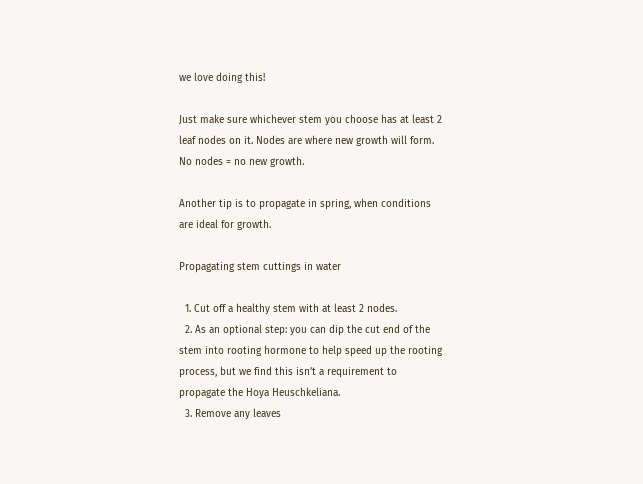we love doing this!

Just make sure whichever stem you choose has at least 2 leaf nodes on it. Nodes are where new growth will form. No nodes = no new growth.

Another tip is to propagate in spring, when conditions are ideal for growth.

Propagating stem cuttings in water

  1. Cut off a healthy stem with at least 2 nodes.
  2. As an optional step: you can dip the cut end of the stem into rooting hormone to help speed up the rooting process, but we find this isn’t a requirement to propagate the Hoya Heuschkeliana.
  3. Remove any leaves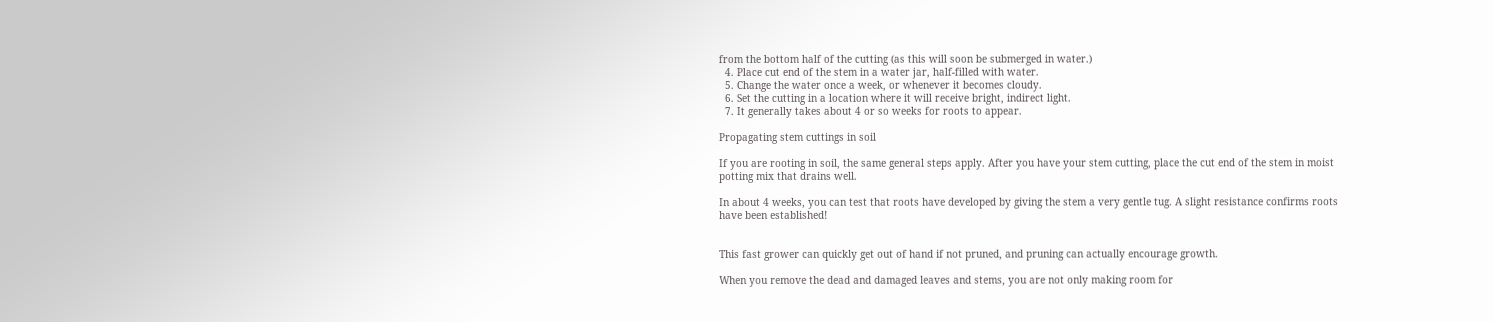from the bottom half of the cutting (as this will soon be submerged in water.)
  4. Place cut end of the stem in a water jar, half-filled with water.
  5. Change the water once a week, or whenever it becomes cloudy.
  6. Set the cutting in a location where it will receive bright, indirect light.
  7. It generally takes about 4 or so weeks for roots to appear.

Propagating stem cuttings in soil

If you are rooting in soil, the same general steps apply. After you have your stem cutting, place the cut end of the stem in moist potting mix that drains well.

In about 4 weeks, you can test that roots have developed by giving the stem a very gentle tug. A slight resistance confirms roots have been established!


This fast grower can quickly get out of hand if not pruned, and pruning can actually encourage growth.

When you remove the dead and damaged leaves and stems, you are not only making room for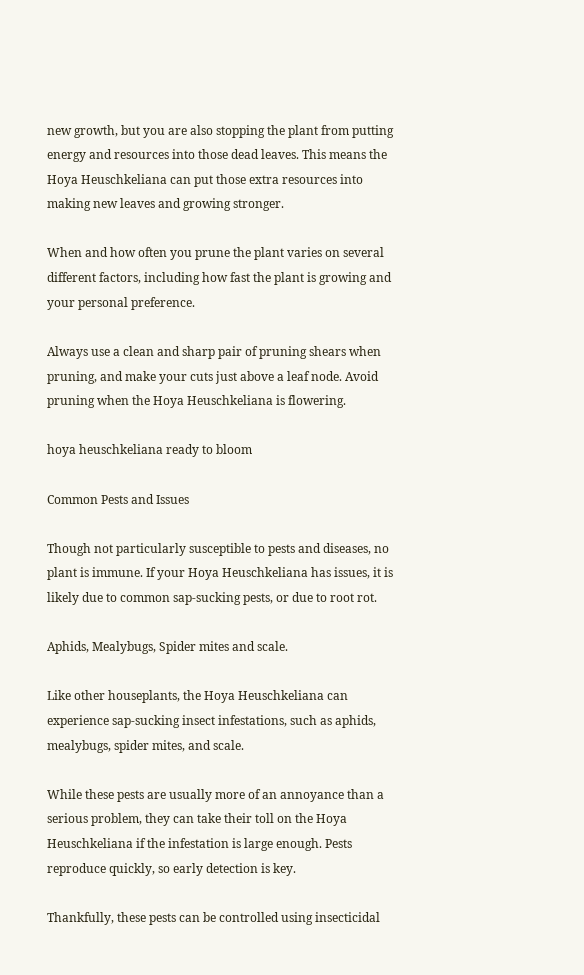new growth, but you are also stopping the plant from putting energy and resources into those dead leaves. This means the Hoya Heuschkeliana can put those extra resources into making new leaves and growing stronger.

When and how often you prune the plant varies on several different factors, including how fast the plant is growing and your personal preference.

Always use a clean and sharp pair of pruning shears when pruning, and make your cuts just above a leaf node. Avoid pruning when the Hoya Heuschkeliana is flowering.

hoya heuschkeliana ready to bloom

Common Pests and Issues

Though not particularly susceptible to pests and diseases, no plant is immune. If your Hoya Heuschkeliana has issues, it is likely due to common sap-sucking pests, or due to root rot.

Aphids, Mealybugs, Spider mites and scale.

Like other houseplants, the Hoya Heuschkeliana can experience sap-sucking insect infestations, such as aphids, mealybugs, spider mites, and scale.

While these pests are usually more of an annoyance than a serious problem, they can take their toll on the Hoya Heuschkeliana if the infestation is large enough. Pests reproduce quickly, so early detection is key.

Thankfully, these pests can be controlled using insecticidal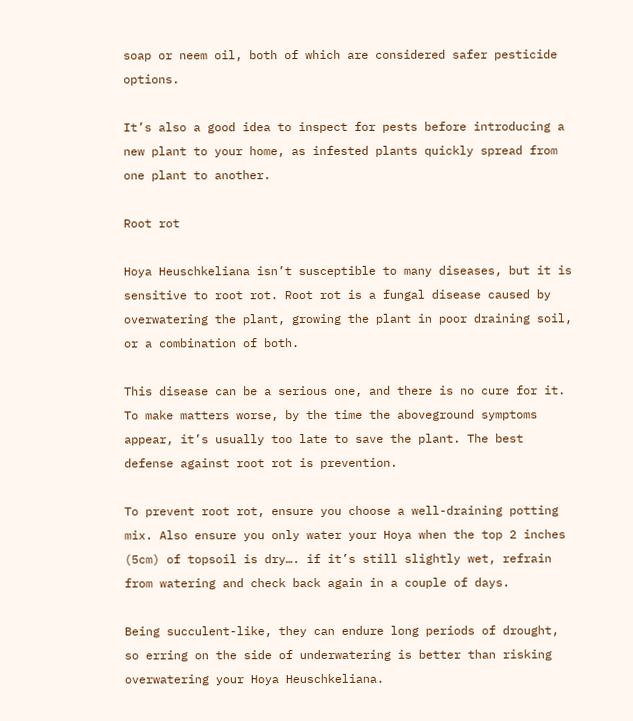soap or neem oil, both of which are considered safer pesticide options.

It’s also a good idea to inspect for pests before introducing a new plant to your home, as infested plants quickly spread from one plant to another.

Root rot

Hoya Heuschkeliana isn’t susceptible to many diseases, but it is sensitive to root rot. Root rot is a fungal disease caused by overwatering the plant, growing the plant in poor draining soil, or a combination of both.

This disease can be a serious one, and there is no cure for it. To make matters worse, by the time the aboveground symptoms appear, it’s usually too late to save the plant. The best defense against root rot is prevention.

To prevent root rot, ensure you choose a well-draining potting mix. Also ensure you only water your Hoya when the top 2 inches (5cm) of topsoil is dry…. if it’s still slightly wet, refrain from watering and check back again in a couple of days.

Being succulent-like, they can endure long periods of drought, so erring on the side of underwatering is better than risking overwatering your Hoya Heuschkeliana.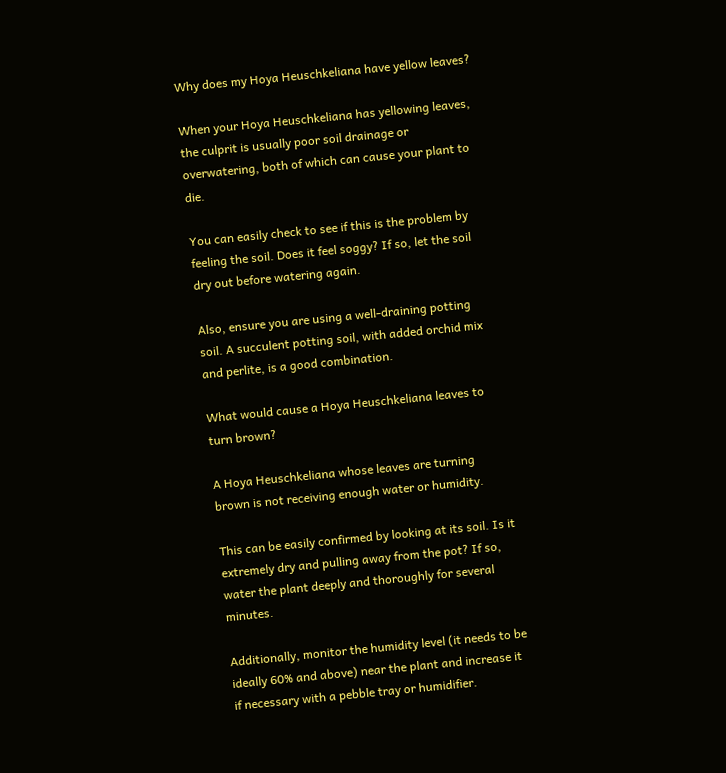Why does my Hoya Heuschkeliana have yellow leaves?

When your Hoya Heuschkeliana has yellowing leaves, the culprit is usually poor soil drainage or overwatering, both of which can cause your plant to die.

You can easily check to see if this is the problem by feeling the soil. Does it feel soggy? If so, let the soil dry out before watering again.

Also, ensure you are using a well-draining potting soil. A succulent potting soil, with added orchid mix and perlite, is a good combination.

What would cause a Hoya Heuschkeliana leaves to turn brown?

A Hoya Heuschkeliana whose leaves are turning brown is not receiving enough water or humidity.

This can be easily confirmed by looking at its soil. Is it extremely dry and pulling away from the pot? If so, water the plant deeply and thoroughly for several minutes.

Additionally, monitor the humidity level (it needs to be ideally 60% and above) near the plant and increase it if necessary with a pebble tray or humidifier.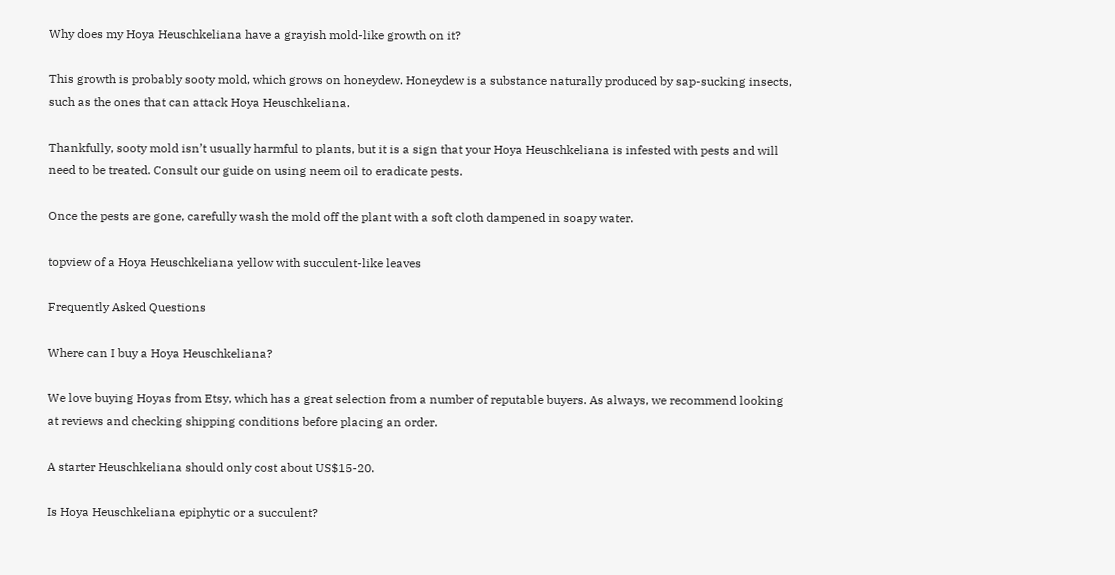Why does my Hoya Heuschkeliana have a grayish mold-like growth on it?

This growth is probably sooty mold, which grows on honeydew. Honeydew is a substance naturally produced by sap-sucking insects, such as the ones that can attack Hoya Heuschkeliana.

Thankfully, sooty mold isn’t usually harmful to plants, but it is a sign that your Hoya Heuschkeliana is infested with pests and will need to be treated. Consult our guide on using neem oil to eradicate pests.

Once the pests are gone, carefully wash the mold off the plant with a soft cloth dampened in soapy water.

topview of a Hoya Heuschkeliana yellow with succulent-like leaves

Frequently Asked Questions

Where can I buy a Hoya Heuschkeliana?

We love buying Hoyas from Etsy, which has a great selection from a number of reputable buyers. As always, we recommend looking at reviews and checking shipping conditions before placing an order.

A starter Heuschkeliana should only cost about US$15-20.

Is Hoya Heuschkeliana epiphytic or a succulent?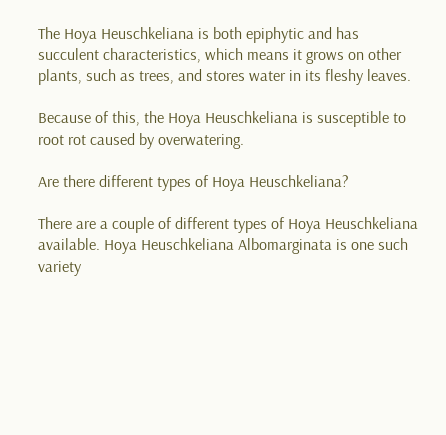The Hoya Heuschkeliana is both epiphytic and has succulent characteristics, which means it grows on other plants, such as trees, and stores water in its fleshy leaves.

Because of this, the Hoya Heuschkeliana is susceptible to root rot caused by overwatering.

Are there different types of Hoya Heuschkeliana?

There are a couple of different types of Hoya Heuschkeliana available. Hoya Heuschkeliana Albomarginata is one such variety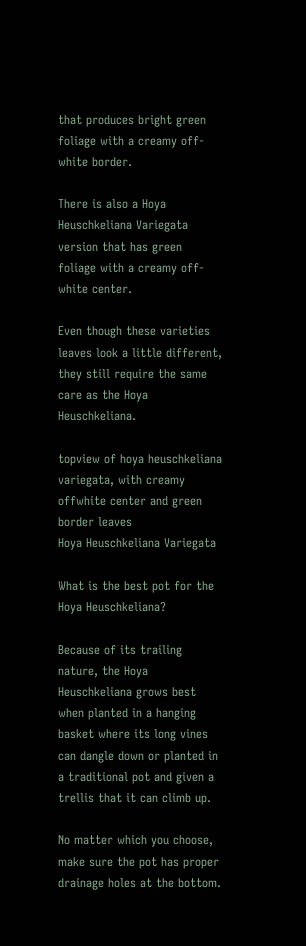that produces bright green foliage with a creamy off-white border.

There is also a Hoya Heuschkeliana Variegata version that has green foliage with a creamy off-white center.

Even though these varieties leaves look a little different, they still require the same care as the Hoya Heuschkeliana.

topview of hoya heuschkeliana variegata, with creamy offwhite center and green border leaves
Hoya Heuschkeliana Variegata

What is the best pot for the Hoya Heuschkeliana?

Because of its trailing nature, the Hoya Heuschkeliana grows best when planted in a hanging basket where its long vines can dangle down or planted in a traditional pot and given a trellis that it can climb up.

No matter which you choose, make sure the pot has proper drainage holes at the bottom.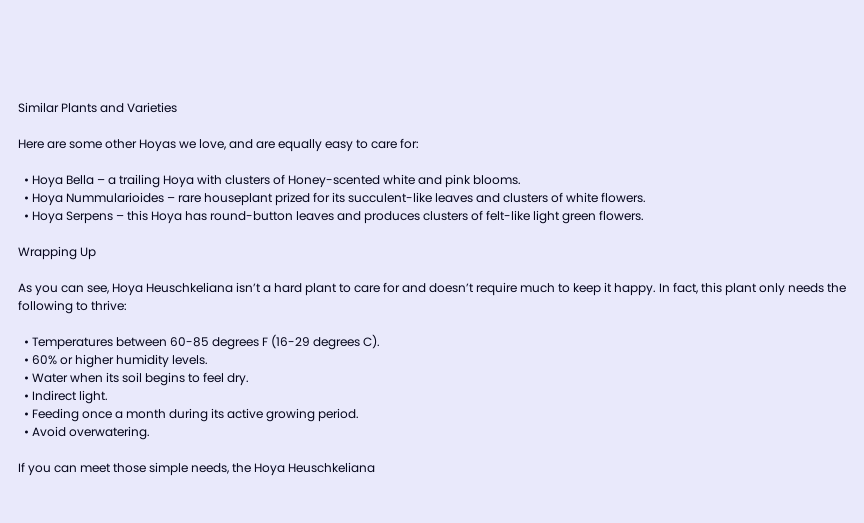Similar Plants and Varieties

Here are some other Hoyas we love, and are equally easy to care for:

  • Hoya Bella – a trailing Hoya with clusters of Honey-scented white and pink blooms.
  • Hoya Nummularioides – rare houseplant prized for its succulent-like leaves and clusters of white flowers.
  • Hoya Serpens – this Hoya has round-button leaves and produces clusters of felt-like light green flowers.

Wrapping Up

As you can see, Hoya Heuschkeliana isn’t a hard plant to care for and doesn’t require much to keep it happy. In fact, this plant only needs the following to thrive:

  • Temperatures between 60-85 degrees F (16-29 degrees C).
  • 60% or higher humidity levels.
  • Water when its soil begins to feel dry.
  • Indirect light.
  • Feeding once a month during its active growing period.
  • Avoid overwatering.

If you can meet those simple needs, the Hoya Heuschkeliana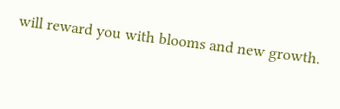will reward you with blooms and new growth.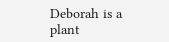Deborah is a plant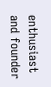enthusiast and founder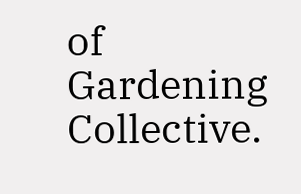of Gardening Collective.